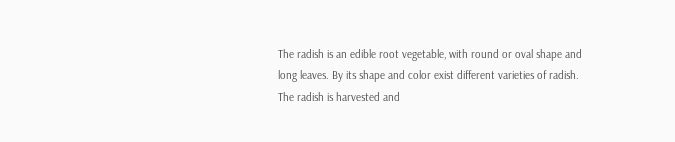The radish is an edible root vegetable, with round or oval shape and long leaves. By its shape and color exist different varieties of radish. The radish is harvested and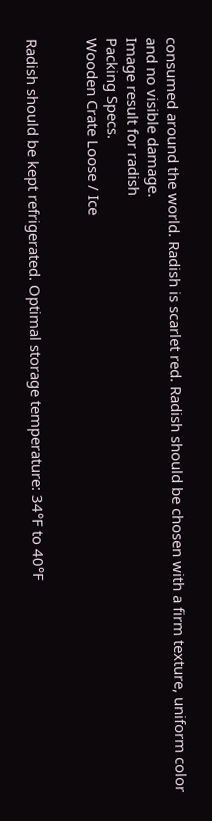consumed around the world. Radish is scarlet red. Radish should be chosen with a firm texture, uniform color and no visible damage.
Image result for radish
Packing Specs.
Wooden Crate Loose / Ice


Radish should be kept refrigerated. Optimal storage temperature: 34°F to 40°F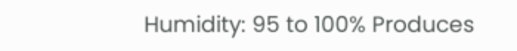Humidity: 95 to 100% Produces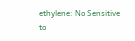ethylene: No Sensitive to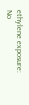ethylene exposure: No